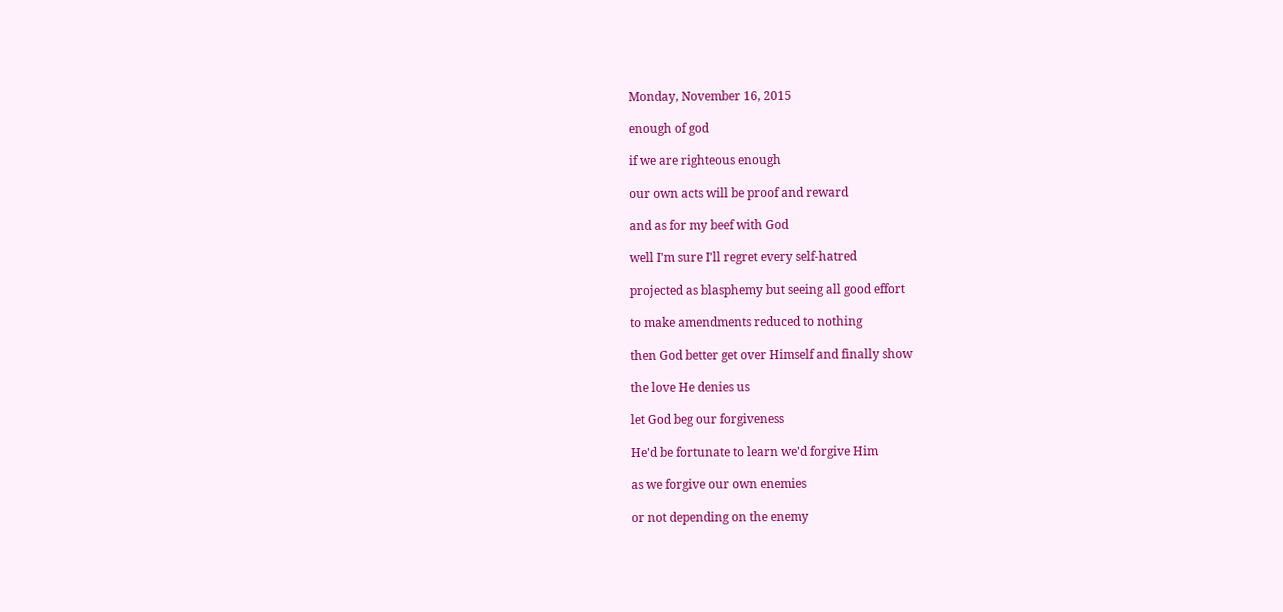Monday, November 16, 2015

enough of god

if we are righteous enough

our own acts will be proof and reward

and as for my beef with God

well I'm sure I'll regret every self-hatred

projected as blasphemy but seeing all good effort

to make amendments reduced to nothing

then God better get over Himself and finally show

the love He denies us

let God beg our forgiveness

He'd be fortunate to learn we'd forgive Him

as we forgive our own enemies

or not depending on the enemy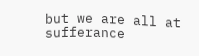but we are all at sufferance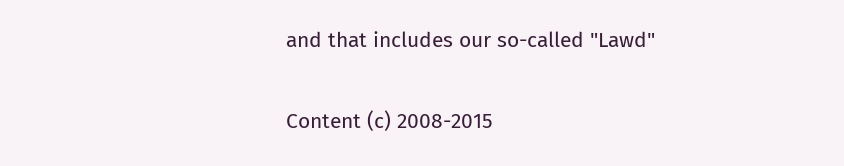and that includes our so-called "Lawd"

Content (c) 2008-2015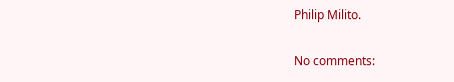Philip Milito.

No comments: